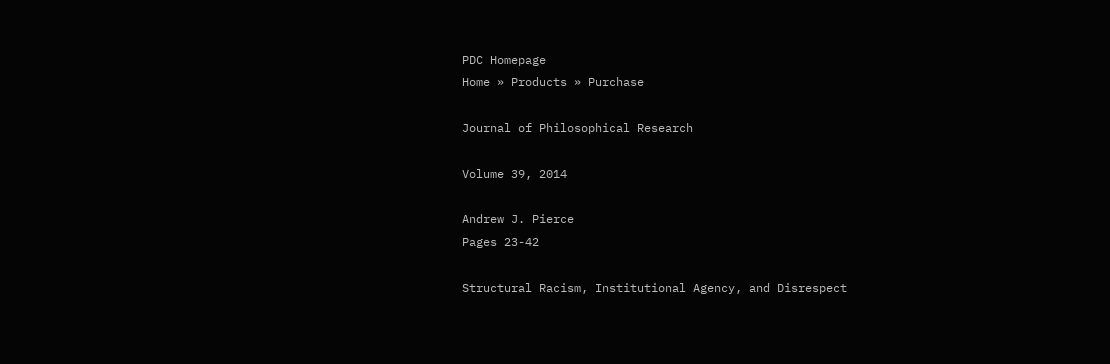PDC Homepage
Home » Products » Purchase

Journal of Philosophical Research

Volume 39, 2014

Andrew J. Pierce
Pages 23-42

Structural Racism, Institutional Agency, and Disrespect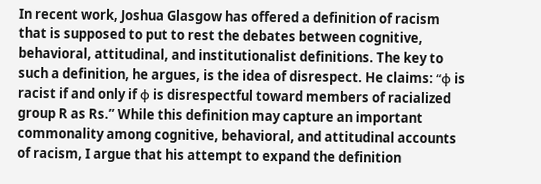In recent work, Joshua Glasgow has offered a definition of racism that is supposed to put to rest the debates between cognitive, behavioral, attitudinal, and institutionalist definitions. The key to such a definition, he argues, is the idea of disrespect. He claims: “φ is racist if and only if φ is disrespectful toward members of racialized group R as Rs.” While this definition may capture an important commonality among cognitive, behavioral, and attitudinal accounts of racism, I argue that his attempt to expand the definition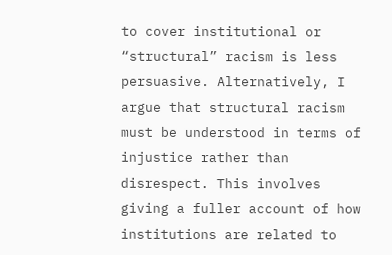to cover institutional or “structural” racism is less persuasive. Alternatively, I argue that structural racism must be understood in terms of injustice rather than disrespect. This involves giving a fuller account of how institutions are related to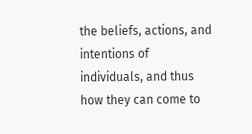the beliefs, actions, and intentions of individuals, and thus how they can come to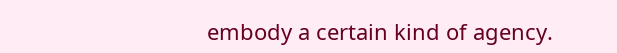embody a certain kind of agency.